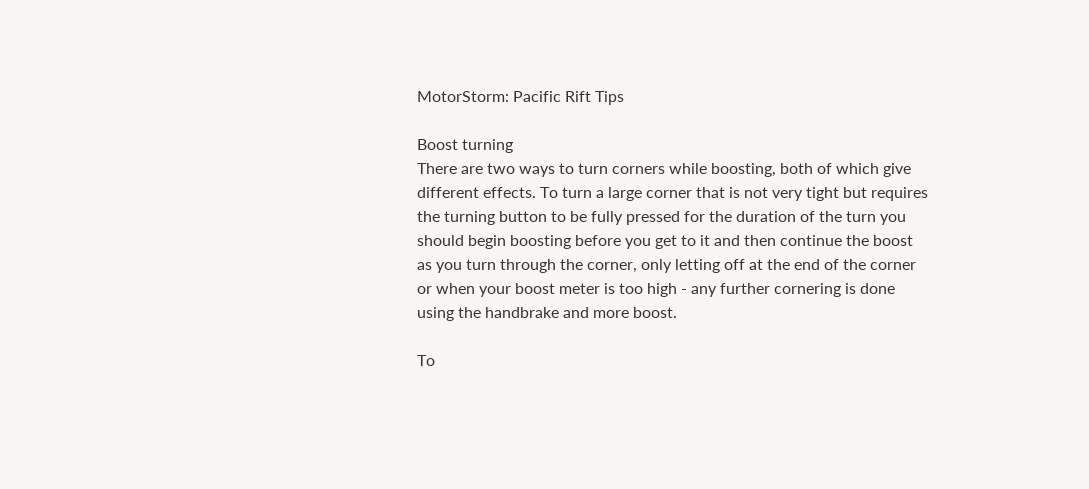MotorStorm: Pacific Rift Tips

Boost turning
There are two ways to turn corners while boosting, both of which give different effects. To turn a large corner that is not very tight but requires the turning button to be fully pressed for the duration of the turn you should begin boosting before you get to it and then continue the boost as you turn through the corner, only letting off at the end of the corner or when your boost meter is too high - any further cornering is done using the handbrake and more boost.

To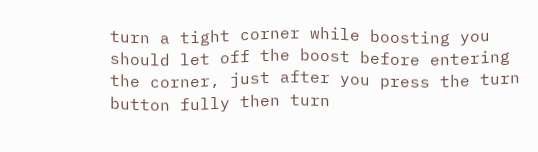turn a tight corner while boosting you should let off the boost before entering the corner, just after you press the turn button fully then turn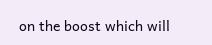on the boost which will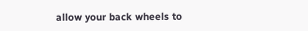allow your back wheels to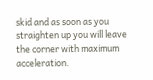skid and as soon as you straighten up you will leave the corner with maximum acceleration.